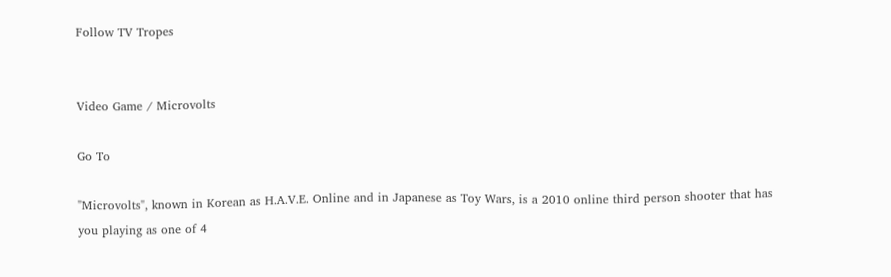Follow TV Tropes


Video Game / Microvolts

Go To

"Microvolts", known in Korean as H.A.V.E. Online and in Japanese as Toy Wars, is a 2010 online third person shooter that has you playing as one of 4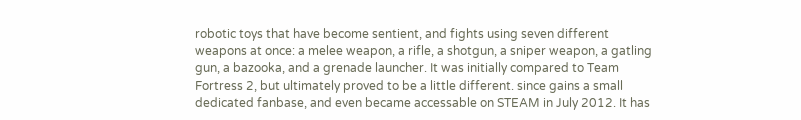robotic toys that have become sentient, and fights using seven different weapons at once: a melee weapon, a rifle, a shotgun, a sniper weapon, a gatling gun, a bazooka, and a grenade launcher. It was initially compared to Team Fortress 2, but ultimately proved to be a little different. since gains a small dedicated fanbase, and even became accessable on STEAM in July 2012. It has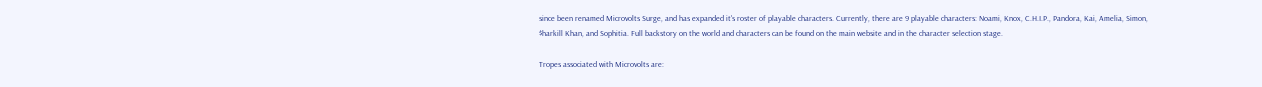since been renamed Microvolts Surge, and has expanded it's roster of playable characters. Currently, there are 9 playable characters: Noami, Knox, C.H.I.P., Pandora, Kai, Amelia, Simon, $harkill Khan, and Sophitia. Full backstory on the world and characters can be found on the main website and in the character selection stage.

Tropes associated with Microvolts are: